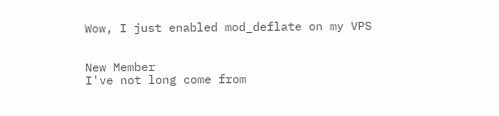Wow, I just enabled mod_deflate on my VPS


New Member
I've not long come from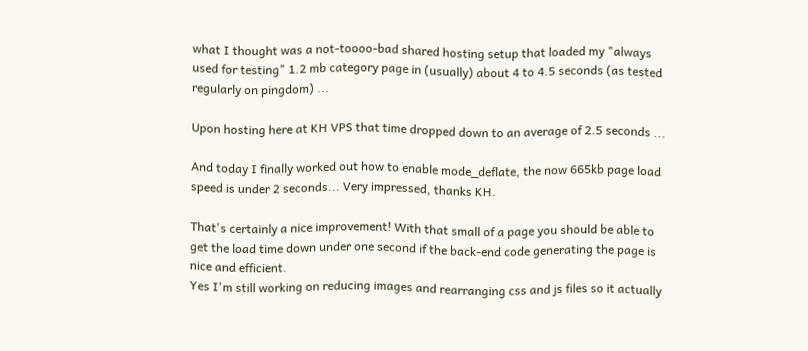what I thought was a not-toooo-bad shared hosting setup that loaded my "always used for testing" 1.2 mb category page in (usually) about 4 to 4.5 seconds (as tested regularly on pingdom) ...

Upon hosting here at KH VPS that time dropped down to an average of 2.5 seconds ...

And today I finally worked out how to enable mode_deflate, the now 665kb page load speed is under 2 seconds... Very impressed, thanks KH.

That's certainly a nice improvement! With that small of a page you should be able to get the load time down under one second if the back-end code generating the page is nice and efficient.
Yes I'm still working on reducing images and rearranging css and js files so it actually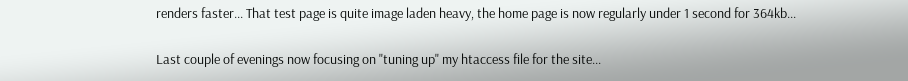renders faster... That test page is quite image laden heavy, the home page is now regularly under 1 second for 364kb...

Last couple of evenings now focusing on "tuning up" my htaccess file for the site...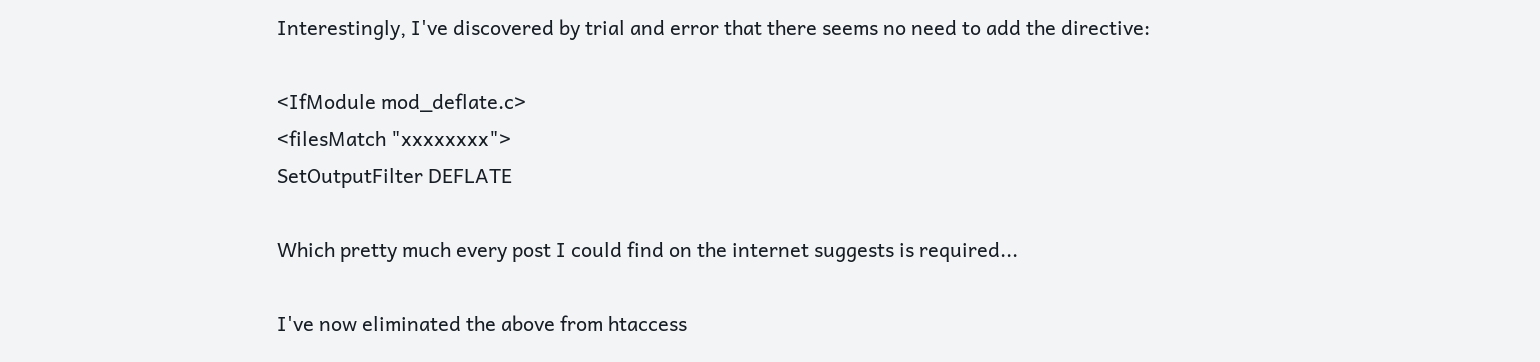Interestingly, I've discovered by trial and error that there seems no need to add the directive:

<IfModule mod_deflate.c>
<filesMatch "xxxxxxxx">
SetOutputFilter DEFLATE

Which pretty much every post I could find on the internet suggests is required...

I've now eliminated the above from htaccess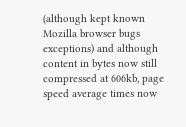(although kept known Mozilla browser bugs exceptions) and although content in bytes now still compressed at 606kb, page speed average times now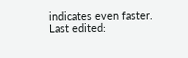indicates even faster.
Last edited: